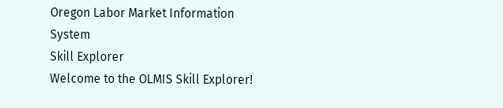Oregon Labor Market Information System
Skill Explorer
Welcome to the OLMIS Skill Explorer!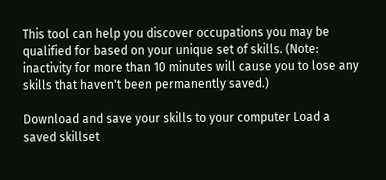This tool can help you discover occupations you may be qualified for based on your unique set of skills. (Note: inactivity for more than 10 minutes will cause you to lose any skills that haven't been permanently saved.)

Download and save your skills to your computer Load a saved skillset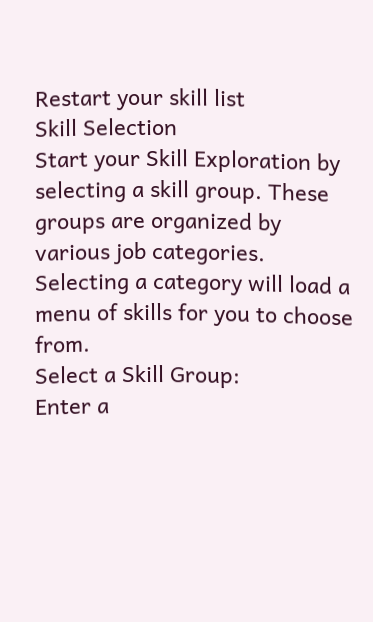Restart your skill list
Skill Selection
Start your Skill Exploration by selecting a skill group. These groups are organized by various job categories. Selecting a category will load a menu of skills for you to choose from.
Select a Skill Group:
Enter a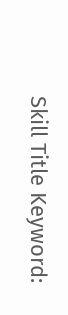Skill Title Keyword: